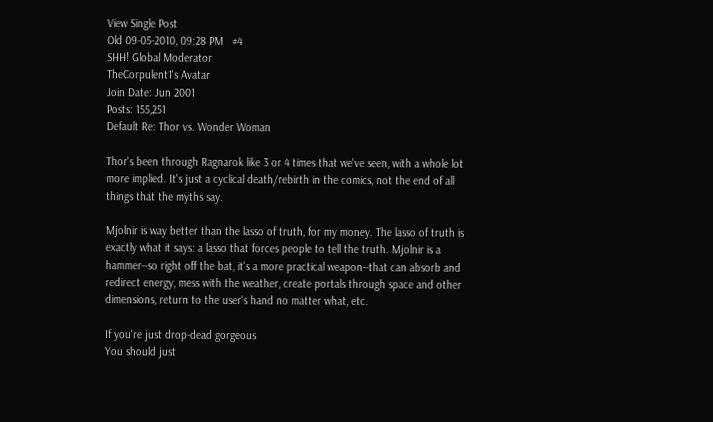View Single Post
Old 09-05-2010, 09:28 PM   #4
SHH! Global Moderator
TheCorpulent1's Avatar
Join Date: Jun 2001
Posts: 155,251
Default Re: Thor vs. Wonder Woman

Thor's been through Ragnarok like 3 or 4 times that we've seen, with a whole lot more implied. It's just a cyclical death/rebirth in the comics, not the end of all things that the myths say.

Mjolnir is way better than the lasso of truth, for my money. The lasso of truth is exactly what it says: a lasso that forces people to tell the truth. Mjolnir is a hammer--so right off the bat, it's a more practical weapon--that can absorb and redirect energy, mess with the weather, create portals through space and other dimensions, return to the user's hand no matter what, etc.

If you're just drop-dead gorgeous
You should just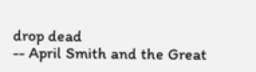drop dead
-- April Smith and the Great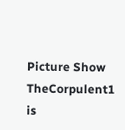Picture Show
TheCorpulent1 is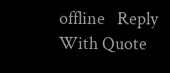offline   Reply With Quote